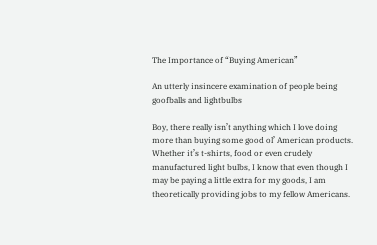The Importance of “Buying American”

An utterly insincere examination of people being goofballs and lightbulbs

Boy, there really isn’t anything which I love doing more than buying some good ol’ American products. Whether it’s t-shirts, food or even crudely manufactured light bulbs, I know that even though I may be paying a little extra for my goods, I am theoretically providing jobs to my fellow Americans.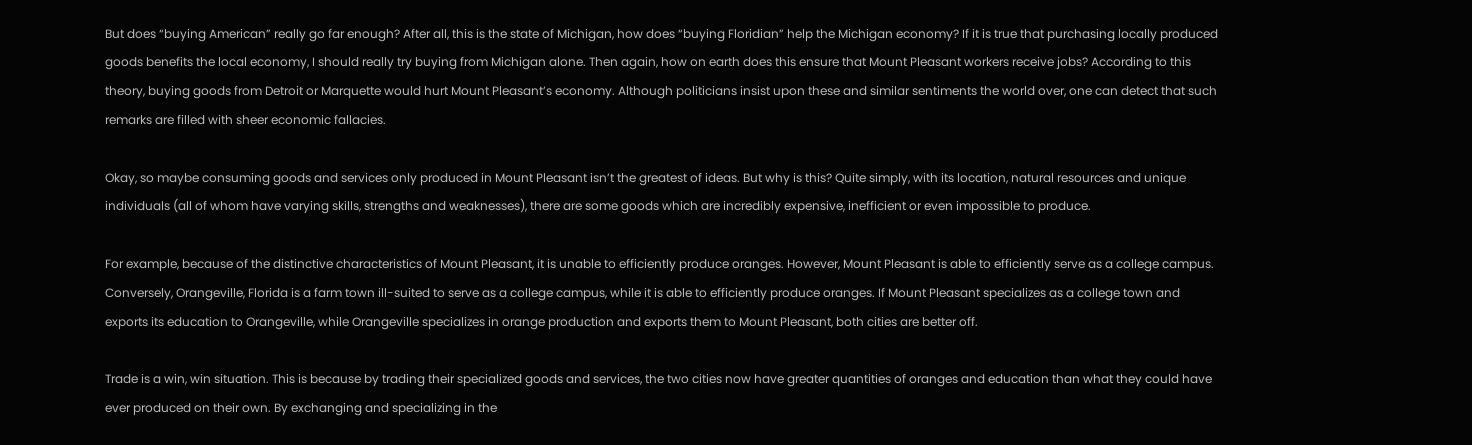But does “buying American” really go far enough? After all, this is the state of Michigan, how does “buying Floridian” help the Michigan economy? If it is true that purchasing locally produced goods benefits the local economy, I should really try buying from Michigan alone. Then again, how on earth does this ensure that Mount Pleasant workers receive jobs? According to this theory, buying goods from Detroit or Marquette would hurt Mount Pleasant’s economy. Although politicians insist upon these and similar sentiments the world over, one can detect that such remarks are filled with sheer economic fallacies.

Okay, so maybe consuming goods and services only produced in Mount Pleasant isn’t the greatest of ideas. But why is this? Quite simply, with its location, natural resources and unique individuals (all of whom have varying skills, strengths and weaknesses), there are some goods which are incredibly expensive, inefficient or even impossible to produce.

For example, because of the distinctive characteristics of Mount Pleasant, it is unable to efficiently produce oranges. However, Mount Pleasant is able to efficiently serve as a college campus. Conversely, Orangeville, Florida is a farm town ill-suited to serve as a college campus, while it is able to efficiently produce oranges. If Mount Pleasant specializes as a college town and exports its education to Orangeville, while Orangeville specializes in orange production and exports them to Mount Pleasant, both cities are better off.

Trade is a win, win situation. This is because by trading their specialized goods and services, the two cities now have greater quantities of oranges and education than what they could have ever produced on their own. By exchanging and specializing in the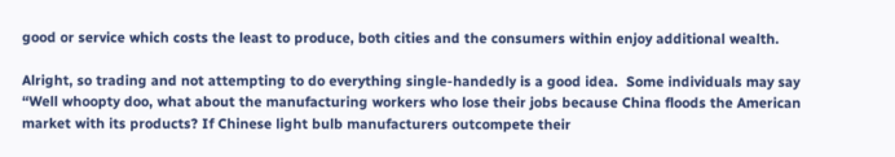good or service which costs the least to produce, both cities and the consumers within enjoy additional wealth.

Alright, so trading and not attempting to do everything single-handedly is a good idea.  Some individuals may say “Well whoopty doo, what about the manufacturing workers who lose their jobs because China floods the American market with its products? If Chinese light bulb manufacturers outcompete their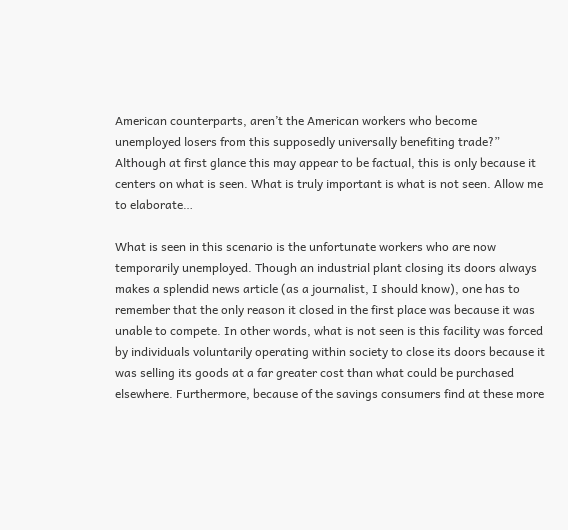American counterparts, aren’t the American workers who become unemployed losers from this supposedly universally benefiting trade?” Although at first glance this may appear to be factual, this is only because it centers on what is seen. What is truly important is what is not seen. Allow me to elaborate…

What is seen in this scenario is the unfortunate workers who are now temporarily unemployed. Though an industrial plant closing its doors always makes a splendid news article (as a journalist, I should know), one has to remember that the only reason it closed in the first place was because it was unable to compete. In other words, what is not seen is this facility was forced by individuals voluntarily operating within society to close its doors because it was selling its goods at a far greater cost than what could be purchased elsewhere. Furthermore, because of the savings consumers find at these more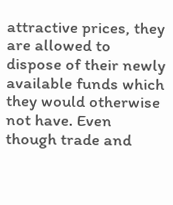attractive prices, they are allowed to dispose of their newly available funds which they would otherwise not have. Even though trade and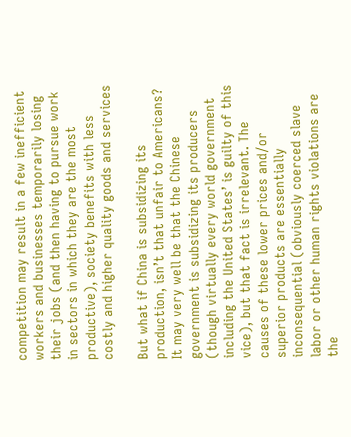competition may result in a few inefficient workers and businesses temporarily losing their jobs (and then having to pursue work in sectors in which they are the most productive), society benefits with less costly and higher quality goods and services

But what if China is subsidizing its production, isn’t that unfair to Americans? It may very well be that the Chinese government is subsidizing its producers (though virtually every world government including the United States’ is guilty of this vice), but that fact is irrelevant. The causes of these lower prices and/or superior products are essentially inconsequential (obviously coerced slave labor or other human rights violations are the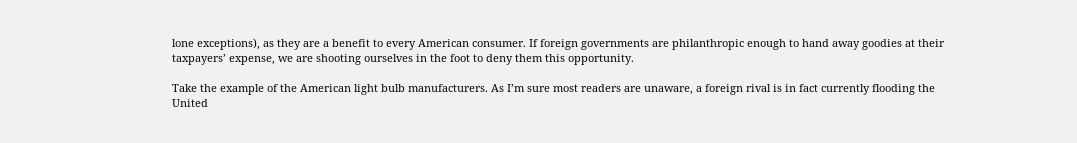lone exceptions), as they are a benefit to every American consumer. If foreign governments are philanthropic enough to hand away goodies at their taxpayers’ expense, we are shooting ourselves in the foot to deny them this opportunity.

Take the example of the American light bulb manufacturers. As I’m sure most readers are unaware, a foreign rival is in fact currently flooding the United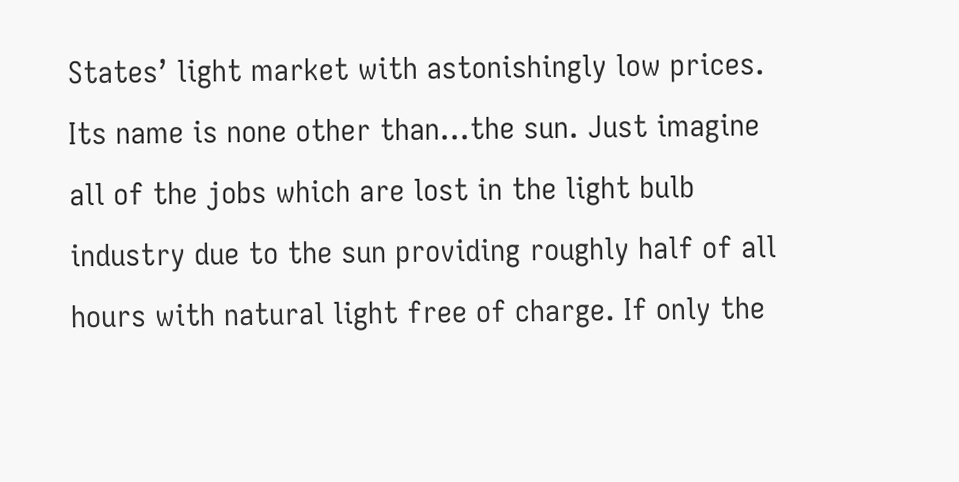States’ light market with astonishingly low prices. Its name is none other than…the sun. Just imagine all of the jobs which are lost in the light bulb industry due to the sun providing roughly half of all hours with natural light free of charge. If only the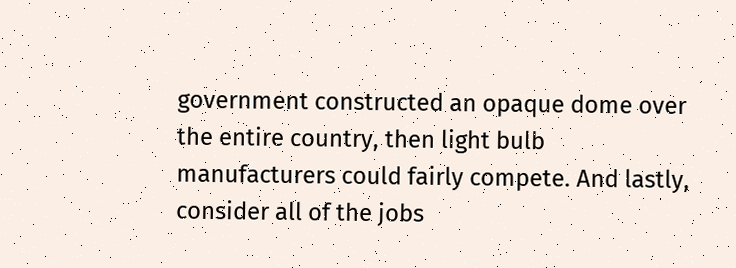government constructed an opaque dome over the entire country, then light bulb manufacturers could fairly compete. And lastly, consider all of the jobs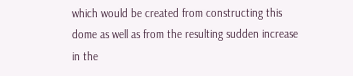which would be created from constructing this dome as well as from the resulting sudden increase in the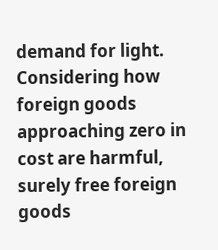demand for light. Considering how foreign goods approaching zero in cost are harmful, surely free foreign goods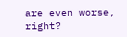are even worse, right?